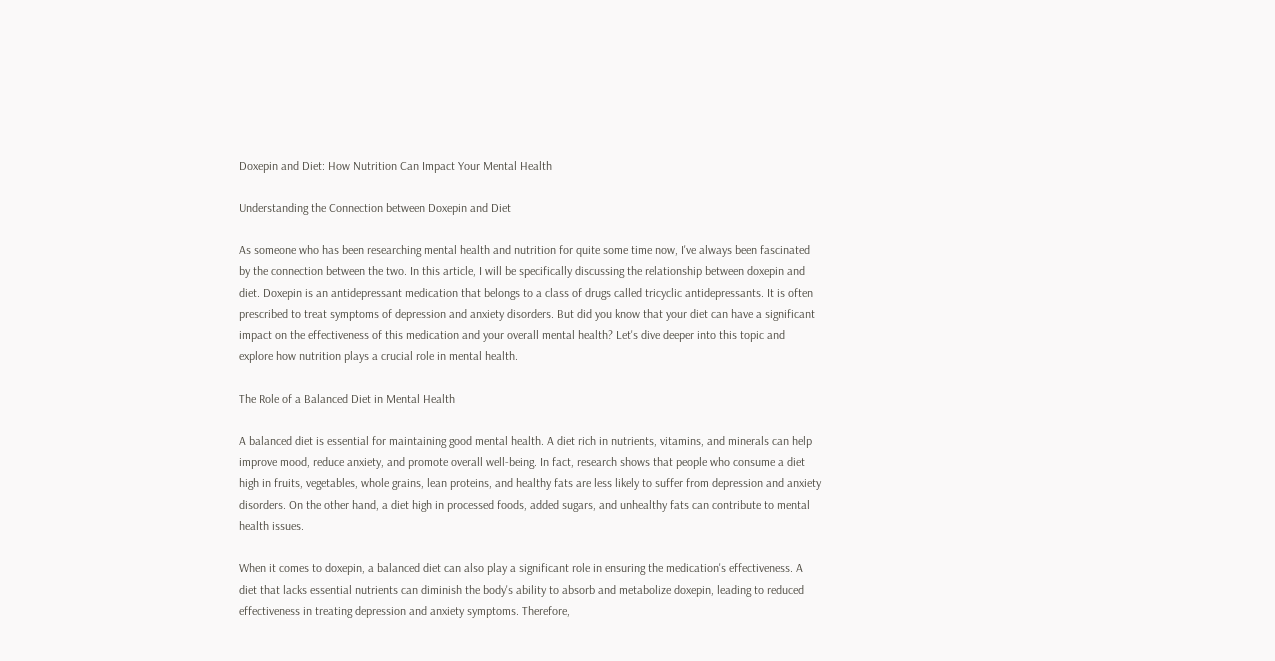Doxepin and Diet: How Nutrition Can Impact Your Mental Health

Understanding the Connection between Doxepin and Diet

As someone who has been researching mental health and nutrition for quite some time now, I've always been fascinated by the connection between the two. In this article, I will be specifically discussing the relationship between doxepin and diet. Doxepin is an antidepressant medication that belongs to a class of drugs called tricyclic antidepressants. It is often prescribed to treat symptoms of depression and anxiety disorders. But did you know that your diet can have a significant impact on the effectiveness of this medication and your overall mental health? Let's dive deeper into this topic and explore how nutrition plays a crucial role in mental health.

The Role of a Balanced Diet in Mental Health

A balanced diet is essential for maintaining good mental health. A diet rich in nutrients, vitamins, and minerals can help improve mood, reduce anxiety, and promote overall well-being. In fact, research shows that people who consume a diet high in fruits, vegetables, whole grains, lean proteins, and healthy fats are less likely to suffer from depression and anxiety disorders. On the other hand, a diet high in processed foods, added sugars, and unhealthy fats can contribute to mental health issues.

When it comes to doxepin, a balanced diet can also play a significant role in ensuring the medication's effectiveness. A diet that lacks essential nutrients can diminish the body's ability to absorb and metabolize doxepin, leading to reduced effectiveness in treating depression and anxiety symptoms. Therefore,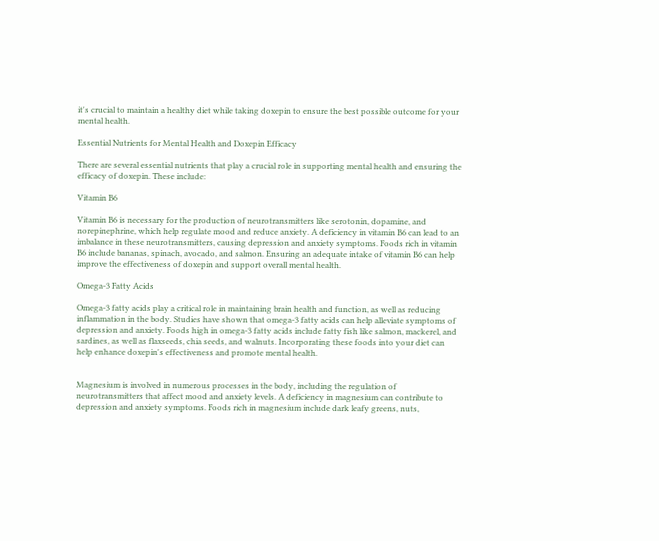it's crucial to maintain a healthy diet while taking doxepin to ensure the best possible outcome for your mental health.

Essential Nutrients for Mental Health and Doxepin Efficacy

There are several essential nutrients that play a crucial role in supporting mental health and ensuring the efficacy of doxepin. These include:

Vitamin B6

Vitamin B6 is necessary for the production of neurotransmitters like serotonin, dopamine, and norepinephrine, which help regulate mood and reduce anxiety. A deficiency in vitamin B6 can lead to an imbalance in these neurotransmitters, causing depression and anxiety symptoms. Foods rich in vitamin B6 include bananas, spinach, avocado, and salmon. Ensuring an adequate intake of vitamin B6 can help improve the effectiveness of doxepin and support overall mental health.

Omega-3 Fatty Acids

Omega-3 fatty acids play a critical role in maintaining brain health and function, as well as reducing inflammation in the body. Studies have shown that omega-3 fatty acids can help alleviate symptoms of depression and anxiety. Foods high in omega-3 fatty acids include fatty fish like salmon, mackerel, and sardines, as well as flaxseeds, chia seeds, and walnuts. Incorporating these foods into your diet can help enhance doxepin's effectiveness and promote mental health.


Magnesium is involved in numerous processes in the body, including the regulation of neurotransmitters that affect mood and anxiety levels. A deficiency in magnesium can contribute to depression and anxiety symptoms. Foods rich in magnesium include dark leafy greens, nuts,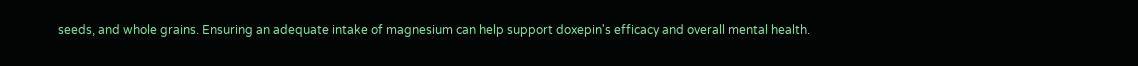seeds, and whole grains. Ensuring an adequate intake of magnesium can help support doxepin's efficacy and overall mental health.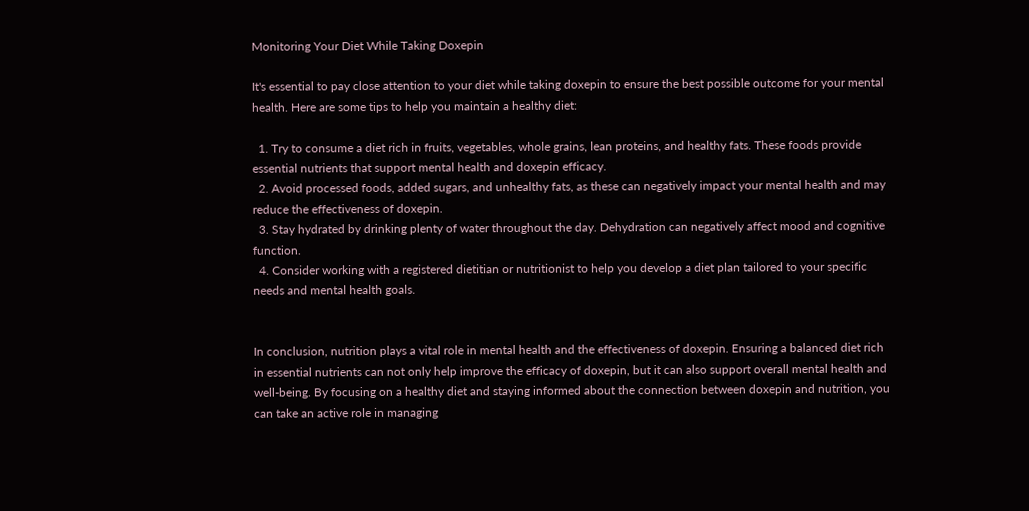Monitoring Your Diet While Taking Doxepin

It's essential to pay close attention to your diet while taking doxepin to ensure the best possible outcome for your mental health. Here are some tips to help you maintain a healthy diet:

  1. Try to consume a diet rich in fruits, vegetables, whole grains, lean proteins, and healthy fats. These foods provide essential nutrients that support mental health and doxepin efficacy.
  2. Avoid processed foods, added sugars, and unhealthy fats, as these can negatively impact your mental health and may reduce the effectiveness of doxepin.
  3. Stay hydrated by drinking plenty of water throughout the day. Dehydration can negatively affect mood and cognitive function.
  4. Consider working with a registered dietitian or nutritionist to help you develop a diet plan tailored to your specific needs and mental health goals.


In conclusion, nutrition plays a vital role in mental health and the effectiveness of doxepin. Ensuring a balanced diet rich in essential nutrients can not only help improve the efficacy of doxepin, but it can also support overall mental health and well-being. By focusing on a healthy diet and staying informed about the connection between doxepin and nutrition, you can take an active role in managing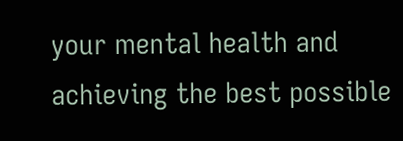your mental health and achieving the best possible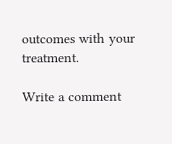outcomes with your treatment.

Write a comment